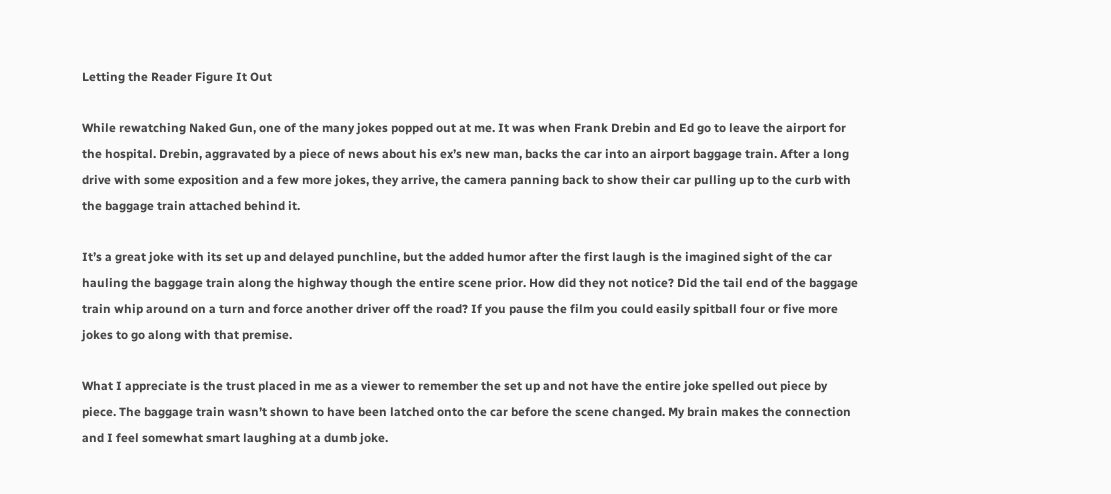Letting the Reader Figure It Out

While rewatching Naked Gun, one of the many jokes popped out at me. It was when Frank Drebin and Ed go to leave the airport for the hospital. Drebin, aggravated by a piece of news about his ex’s new man, backs the car into an airport baggage train. After a long drive with some exposition and a few more jokes, they arrive, the camera panning back to show their car pulling up to the curb with the baggage train attached behind it.

It’s a great joke with its set up and delayed punchline, but the added humor after the first laugh is the imagined sight of the car hauling the baggage train along the highway though the entire scene prior. How did they not notice? Did the tail end of the baggage train whip around on a turn and force another driver off the road? If you pause the film you could easily spitball four or five more jokes to go along with that premise.

What I appreciate is the trust placed in me as a viewer to remember the set up and not have the entire joke spelled out piece by piece. The baggage train wasn’t shown to have been latched onto the car before the scene changed. My brain makes the connection and I feel somewhat smart laughing at a dumb joke.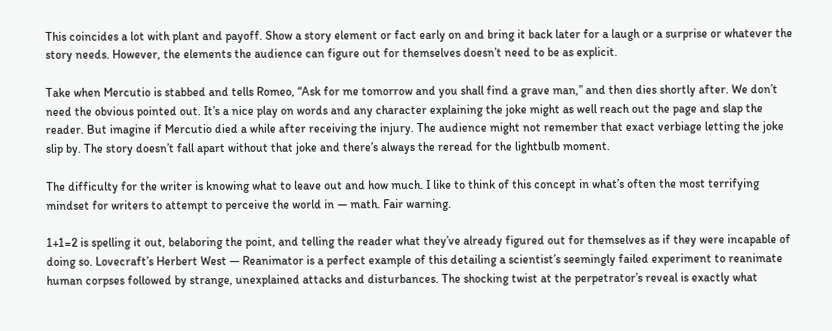This coincides a lot with plant and payoff. Show a story element or fact early on and bring it back later for a laugh or a surprise or whatever the story needs. However, the elements the audience can figure out for themselves doesn’t need to be as explicit.

Take when Mercutio is stabbed and tells Romeo, “Ask for me tomorrow and you shall find a grave man,” and then dies shortly after. We don’t need the obvious pointed out. It’s a nice play on words and any character explaining the joke might as well reach out the page and slap the reader. But imagine if Mercutio died a while after receiving the injury. The audience might not remember that exact verbiage letting the joke slip by. The story doesn’t fall apart without that joke and there’s always the reread for the lightbulb moment.

The difficulty for the writer is knowing what to leave out and how much. I like to think of this concept in what’s often the most terrifying mindset for writers to attempt to perceive the world in — math. Fair warning.

1+1=2 is spelling it out, belaboring the point, and telling the reader what they’ve already figured out for themselves as if they were incapable of doing so. Lovecraft’s Herbert West — Reanimator is a perfect example of this detailing a scientist’s seemingly failed experiment to reanimate human corpses followed by strange, unexplained attacks and disturbances. The shocking twist at the perpetrator’s reveal is exactly what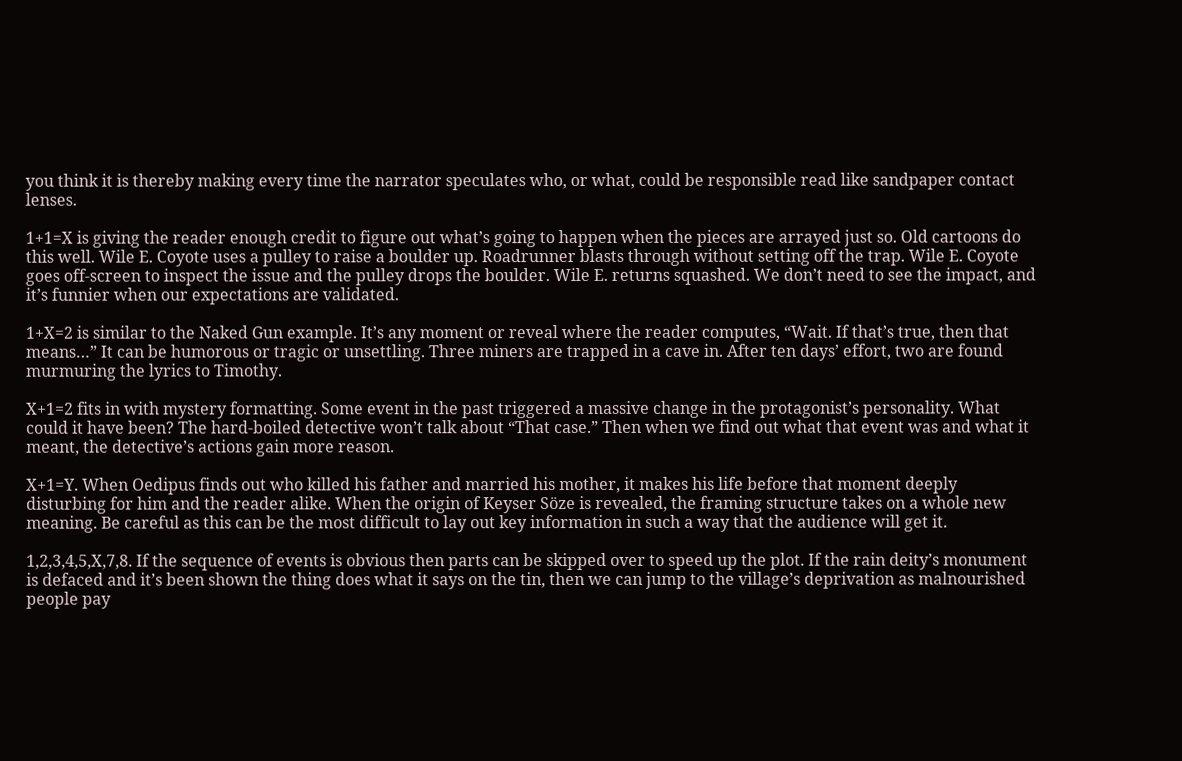you think it is thereby making every time the narrator speculates who, or what, could be responsible read like sandpaper contact lenses.

1+1=X is giving the reader enough credit to figure out what’s going to happen when the pieces are arrayed just so. Old cartoons do this well. Wile E. Coyote uses a pulley to raise a boulder up. Roadrunner blasts through without setting off the trap. Wile E. Coyote goes off-screen to inspect the issue and the pulley drops the boulder. Wile E. returns squashed. We don’t need to see the impact, and it’s funnier when our expectations are validated.

1+X=2 is similar to the Naked Gun example. It’s any moment or reveal where the reader computes, “Wait. If that’s true, then that means…” It can be humorous or tragic or unsettling. Three miners are trapped in a cave in. After ten days’ effort, two are found murmuring the lyrics to Timothy.

X+1=2 fits in with mystery formatting. Some event in the past triggered a massive change in the protagonist’s personality. What could it have been? The hard-boiled detective won’t talk about “That case.” Then when we find out what that event was and what it meant, the detective’s actions gain more reason.

X+1=Y. When Oedipus finds out who killed his father and married his mother, it makes his life before that moment deeply disturbing for him and the reader alike. When the origin of Keyser Söze is revealed, the framing structure takes on a whole new meaning. Be careful as this can be the most difficult to lay out key information in such a way that the audience will get it.

1,2,3,4,5,X,7,8. If the sequence of events is obvious then parts can be skipped over to speed up the plot. If the rain deity’s monument is defaced and it’s been shown the thing does what it says on the tin, then we can jump to the village’s deprivation as malnourished people pay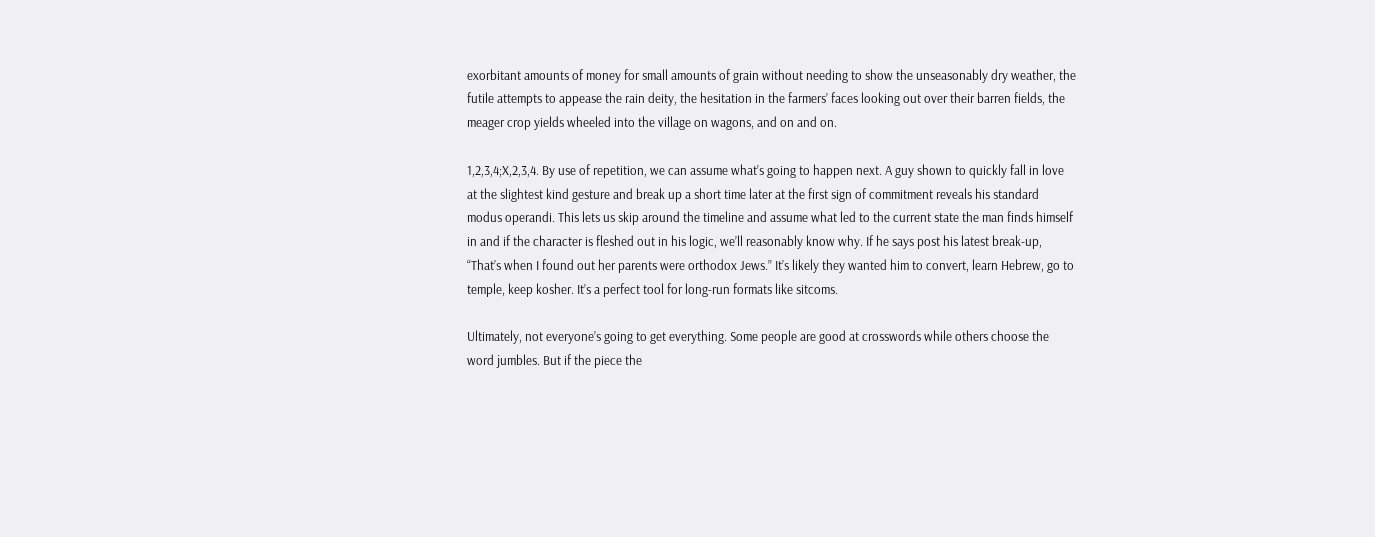exorbitant amounts of money for small amounts of grain without needing to show the unseasonably dry weather, the futile attempts to appease the rain deity, the hesitation in the farmers’ faces looking out over their barren fields, the meager crop yields wheeled into the village on wagons, and on and on.

1,2,3,4;X,2,3,4. By use of repetition, we can assume what’s going to happen next. A guy shown to quickly fall in love at the slightest kind gesture and break up a short time later at the first sign of commitment reveals his standard modus operandi. This lets us skip around the timeline and assume what led to the current state the man finds himself in and if the character is fleshed out in his logic, we’ll reasonably know why. If he says post his latest break-up, “That’s when I found out her parents were orthodox Jews.” It’s likely they wanted him to convert, learn Hebrew, go to temple, keep kosher. It’s a perfect tool for long-run formats like sitcoms.

Ultimately, not everyone’s going to get everything. Some people are good at crosswords while others choose the word jumbles. But if the piece the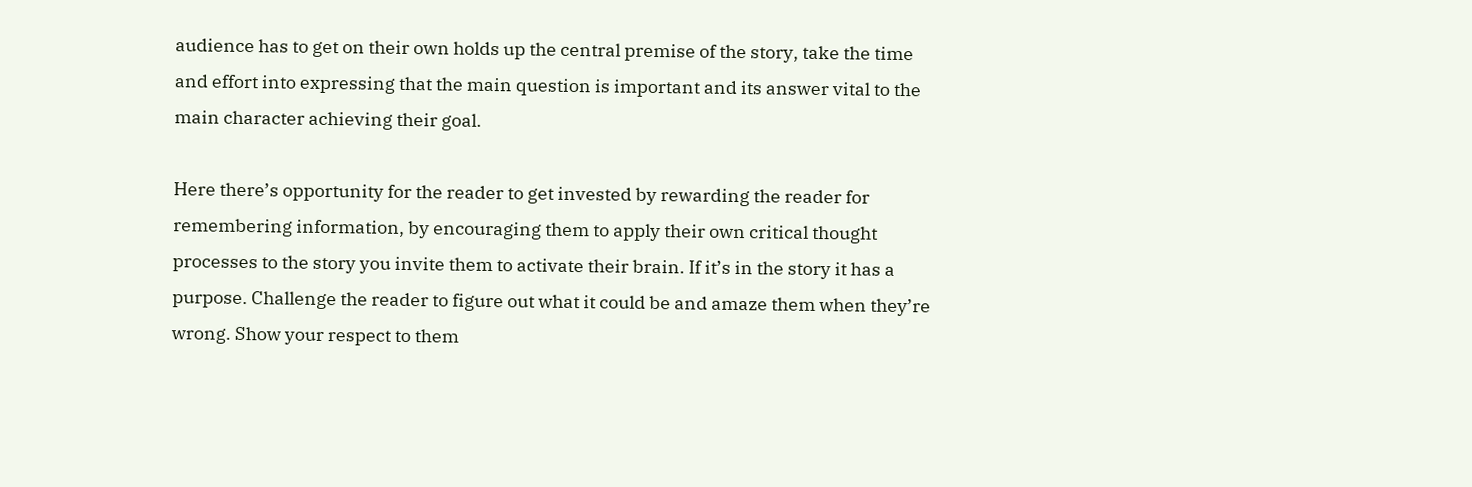audience has to get on their own holds up the central premise of the story, take the time and effort into expressing that the main question is important and its answer vital to the main character achieving their goal.

Here there’s opportunity for the reader to get invested by rewarding the reader for remembering information, by encouraging them to apply their own critical thought processes to the story you invite them to activate their brain. If it’s in the story it has a purpose. Challenge the reader to figure out what it could be and amaze them when they’re wrong. Show your respect to them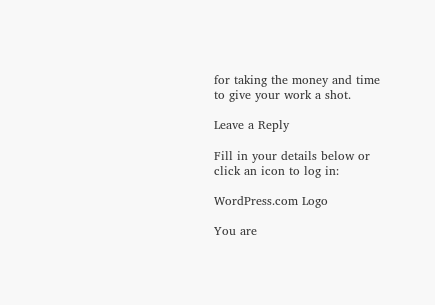for taking the money and time to give your work a shot.

Leave a Reply

Fill in your details below or click an icon to log in:

WordPress.com Logo

You are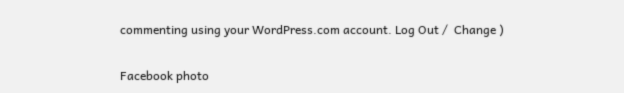commenting using your WordPress.com account. Log Out /  Change )

Facebook photo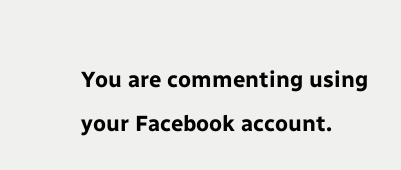You are commenting using your Facebook account.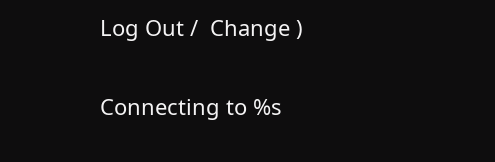Log Out /  Change )

Connecting to %s